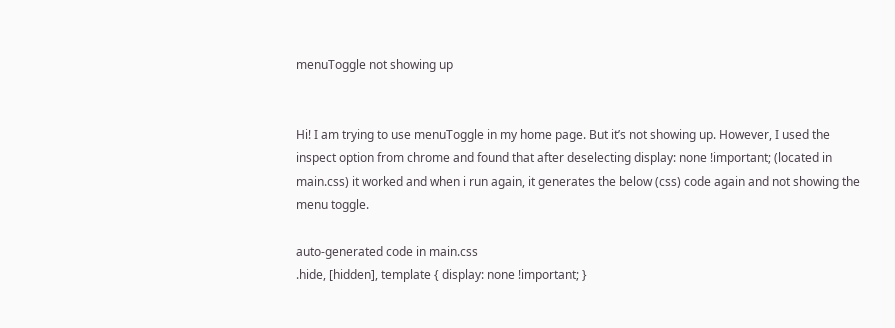menuToggle not showing up


Hi! I am trying to use menuToggle in my home page. But it’s not showing up. However, I used the inspect option from chrome and found that after deselecting display: none !important; (located in main.css) it worked and when i run again, it generates the below (css) code again and not showing the menu toggle.

auto-generated code in main.css
.hide, [hidden], template { display: none !important; }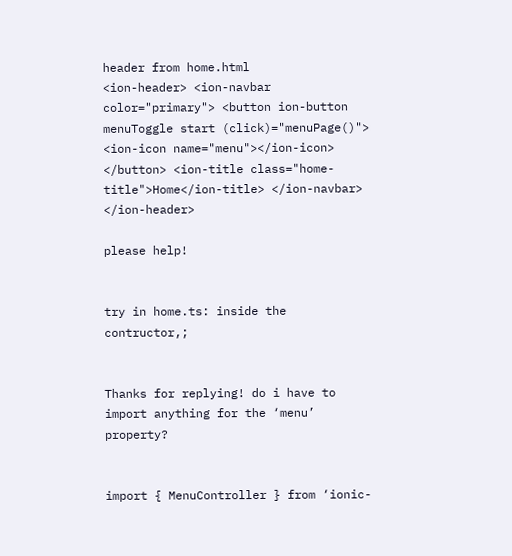header from home.html
<ion-header> <ion-navbar color="primary"> <button ion-button menuToggle start (click)="menuPage()"> <ion-icon name="menu"></ion-icon> </button> <ion-title class="home-title">Home</ion-title> </ion-navbar> </ion-header>

please help!


try in home.ts: inside the contructor,;


Thanks for replying! do i have to import anything for the ‘menu’ property?


import { MenuController } from ‘ionic-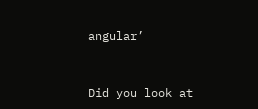angular’


Did you look at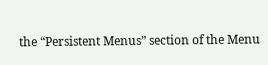the “Persistent Menus” section of the Menu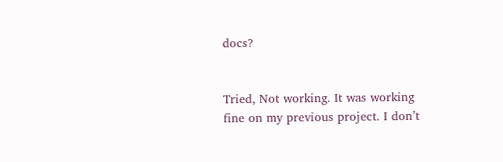docs?


Tried, Not working. It was working fine on my previous project. I don’t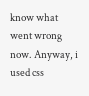know what went wrong now. Anyway, i used css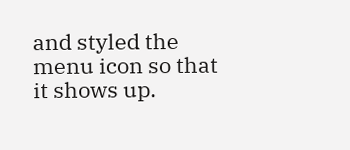and styled the menu icon so that it shows up.